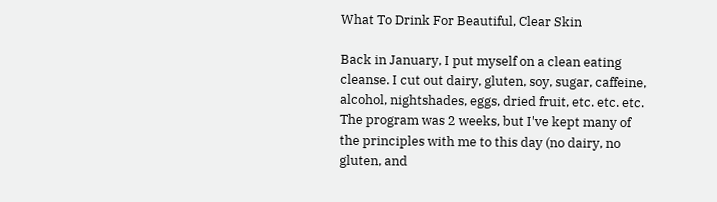What To Drink For Beautiful, Clear Skin

Back in January, I put myself on a clean eating cleanse. I cut out dairy, gluten, soy, sugar, caffeine, alcohol, nightshades, eggs, dried fruit, etc. etc. etc. The program was 2 weeks, but I've kept many of the principles with me to this day (no dairy, no gluten, and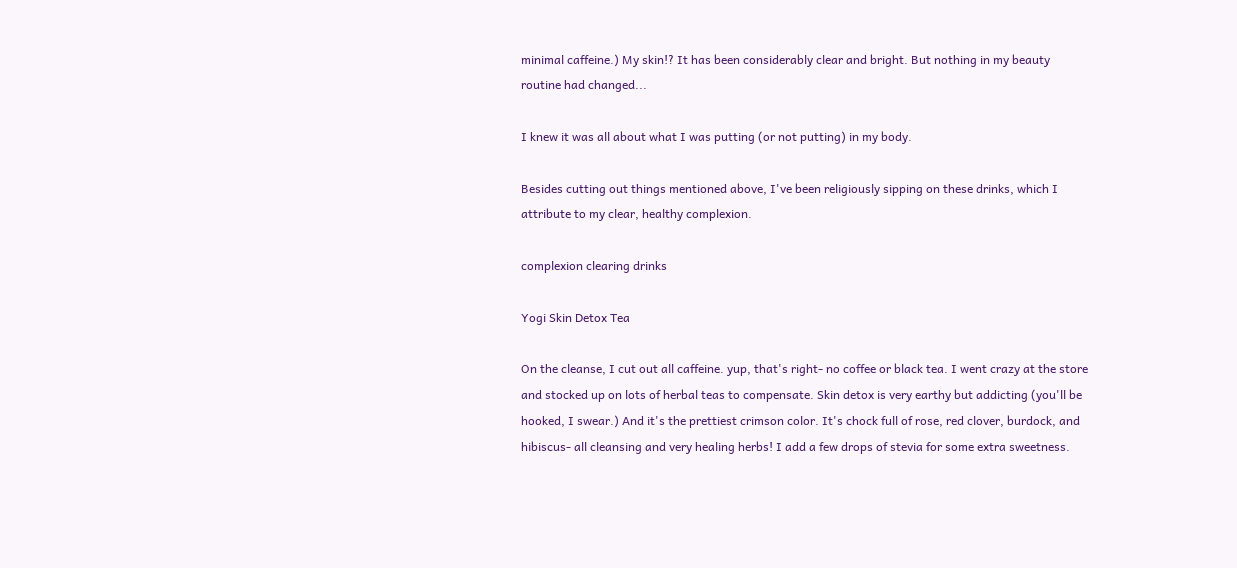minimal caffeine.) My skin!? It has been considerably clear and bright. But nothing in my beauty routine had changed...

I knew it was all about what I was putting (or not putting) in my body.

Besides cutting out things mentioned above, I've been religiously sipping on these drinks, which I attribute to my clear, healthy complexion.

complexion clearing drinks

Yogi Skin Detox Tea

On the cleanse, I cut out all caffeine. yup, that's right- no coffee or black tea. I went crazy at the store and stocked up on lots of herbal teas to compensate. Skin detox is very earthy but addicting (you'll be hooked, I swear.) And it's the prettiest crimson color. It's chock full of rose, red clover, burdock, and hibiscus- all cleansing and very healing herbs! I add a few drops of stevia for some extra sweetness.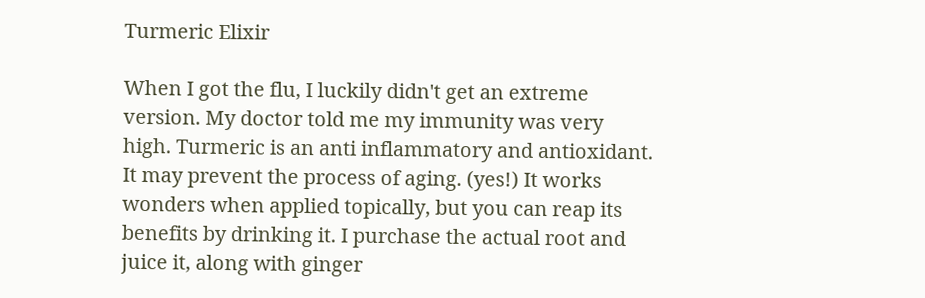Turmeric Elixir

When I got the flu, I luckily didn't get an extreme version. My doctor told me my immunity was very high. Turmeric is an anti inflammatory and antioxidant. It may prevent the process of aging. (yes!) It works wonders when applied topically, but you can reap its benefits by drinking it. I purchase the actual root and juice it, along with ginger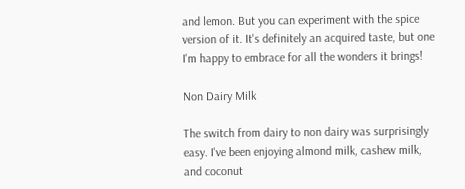and lemon. But you can experiment with the spice version of it. It's definitely an acquired taste, but one I'm happy to embrace for all the wonders it brings!

Non Dairy Milk

The switch from dairy to non dairy was surprisingly easy. I've been enjoying almond milk, cashew milk, and coconut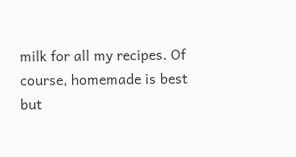milk for all my recipes. Of course, homemade is best but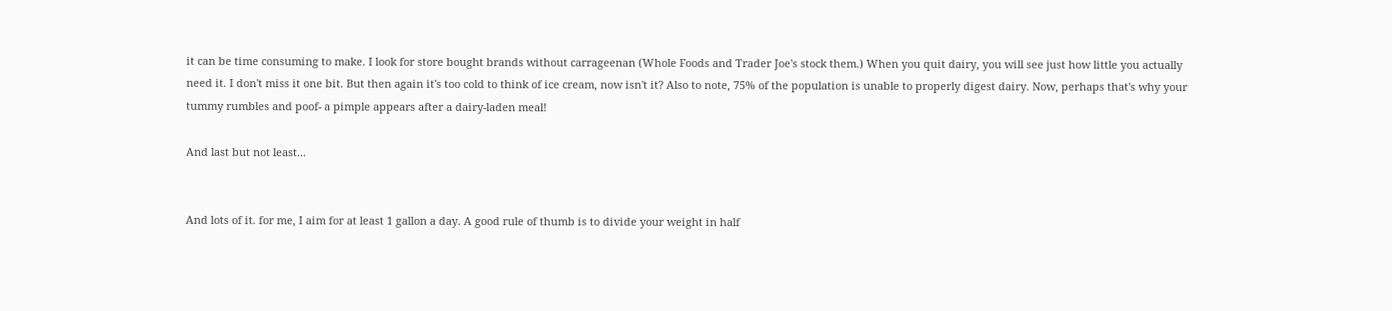it can be time consuming to make. I look for store bought brands without carrageenan (Whole Foods and Trader Joe's stock them.) When you quit dairy, you will see just how little you actually need it. I don't miss it one bit. But then again it's too cold to think of ice cream, now isn't it? Also to note, 75% of the population is unable to properly digest dairy. Now, perhaps that's why your tummy rumbles and poof- a pimple appears after a dairy-laden meal!

And last but not least...


And lots of it. for me, I aim for at least 1 gallon a day. A good rule of thumb is to divide your weight in half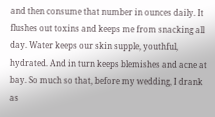and then consume that number in ounces daily. It flushes out toxins and keeps me from snacking all day. Water keeps our skin supple, youthful, hydrated. And in turn keeps blemishes and acne at bay. So much so that, before my wedding, I drank as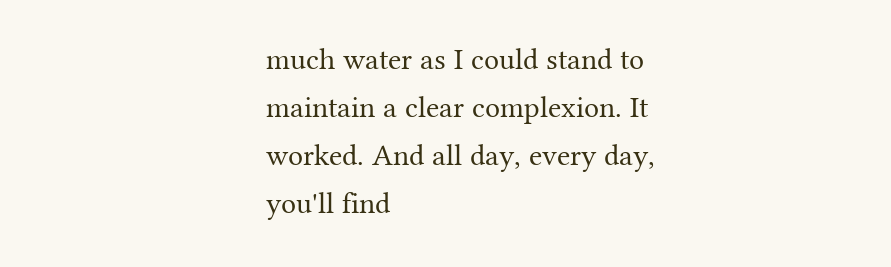much water as I could stand to maintain a clear complexion. It worked. And all day, every day, you'll find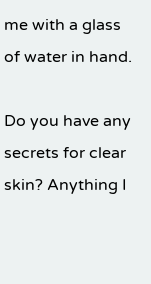me with a glass of water in hand.

Do you have any secrets for clear skin? Anything I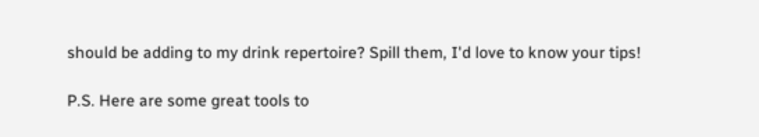should be adding to my drink repertoire? Spill them, I'd love to know your tips!

P.S. Here are some great tools to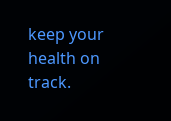keep your health on track.